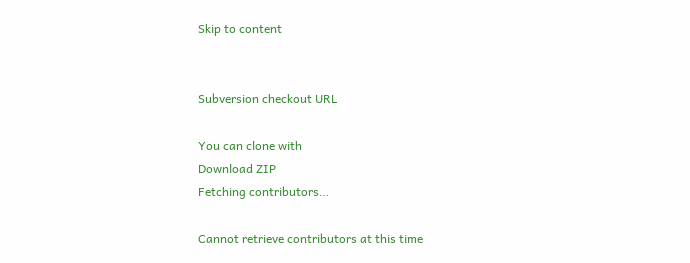Skip to content


Subversion checkout URL

You can clone with
Download ZIP
Fetching contributors…

Cannot retrieve contributors at this time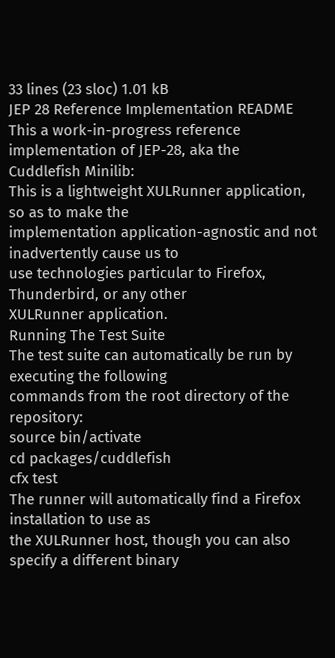33 lines (23 sloc) 1.01 kB
JEP 28 Reference Implementation README
This a work-in-progress reference implementation of JEP-28, aka the
Cuddlefish Minilib:
This is a lightweight XULRunner application, so as to make the
implementation application-agnostic and not inadvertently cause us to
use technologies particular to Firefox, Thunderbird, or any other
XULRunner application.
Running The Test Suite
The test suite can automatically be run by executing the following
commands from the root directory of the repository:
source bin/activate
cd packages/cuddlefish
cfx test
The runner will automatically find a Firefox installation to use as
the XULRunner host, though you can also specify a different binary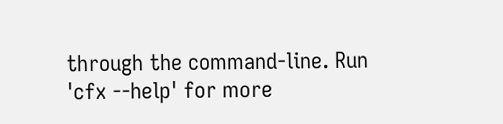through the command-line. Run 'cfx --help' for more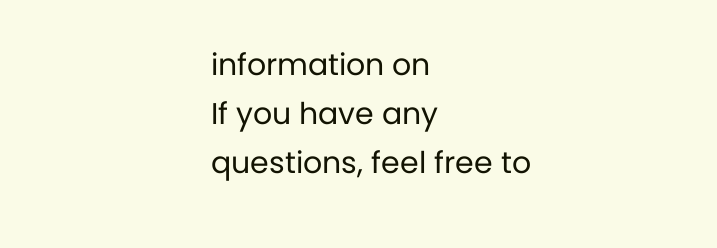information on
If you have any questions, feel free to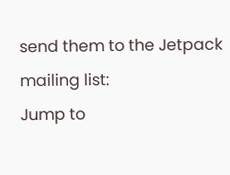send them to the Jetpack
mailing list:
Jump to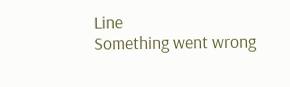Line
Something went wrong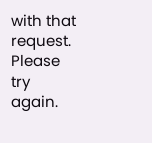with that request. Please try again.